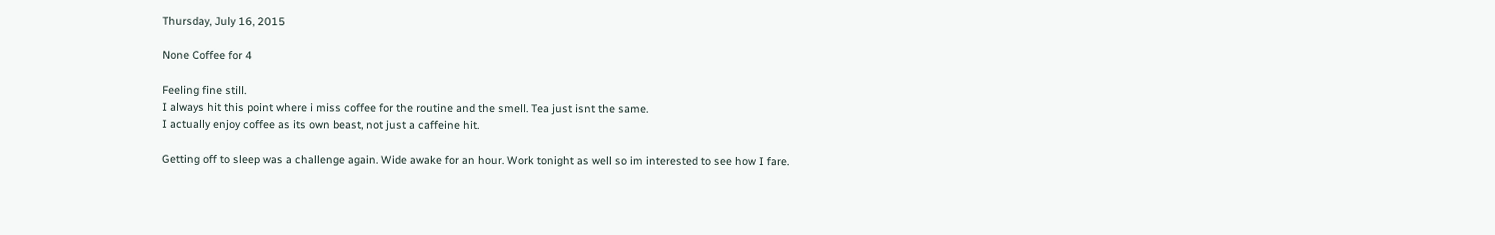Thursday, July 16, 2015

None Coffee for 4

Feeling fine still.
I always hit this point where i miss coffee for the routine and the smell. Tea just isnt the same.
I actually enjoy coffee as its own beast, not just a caffeine hit.

Getting off to sleep was a challenge again. Wide awake for an hour. Work tonight as well so im interested to see how I fare.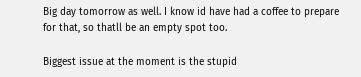Big day tomorrow as well. I know id have had a coffee to prepare for that, so thatll be an empty spot too.

Biggest issue at the moment is the stupid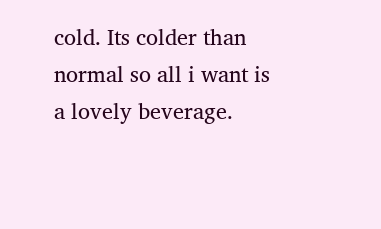cold. Its colder than normal so all i want is a lovely beverage.